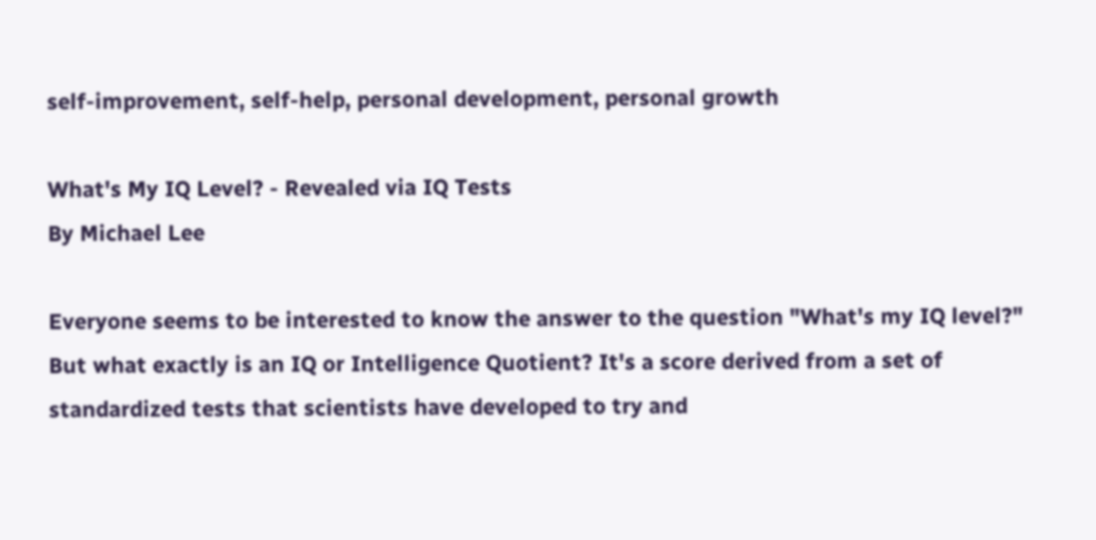self-improvement, self-help, personal development, personal growth

What's My IQ Level? - Revealed via IQ Tests
By Michael Lee

Everyone seems to be interested to know the answer to the question "What's my IQ level?" But what exactly is an IQ or Intelligence Quotient? It's a score derived from a set of standardized tests that scientists have developed to try and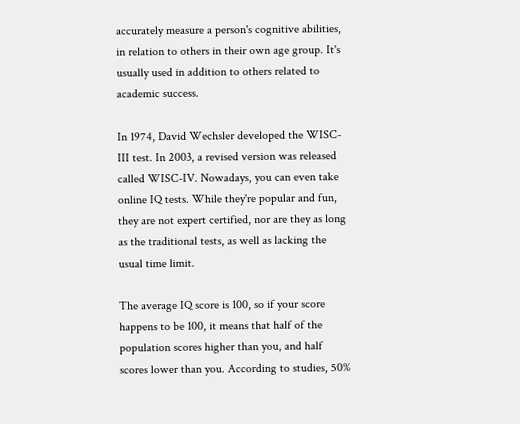accurately measure a person's cognitive abilities, in relation to others in their own age group. It's usually used in addition to others related to academic success.

In 1974, David Wechsler developed the WISC-III test. In 2003, a revised version was released called WISC-IV. Nowadays, you can even take online IQ tests. While they're popular and fun, they are not expert certified, nor are they as long as the traditional tests, as well as lacking the usual time limit.

The average IQ score is 100, so if your score happens to be 100, it means that half of the population scores higher than you, and half scores lower than you. According to studies, 50%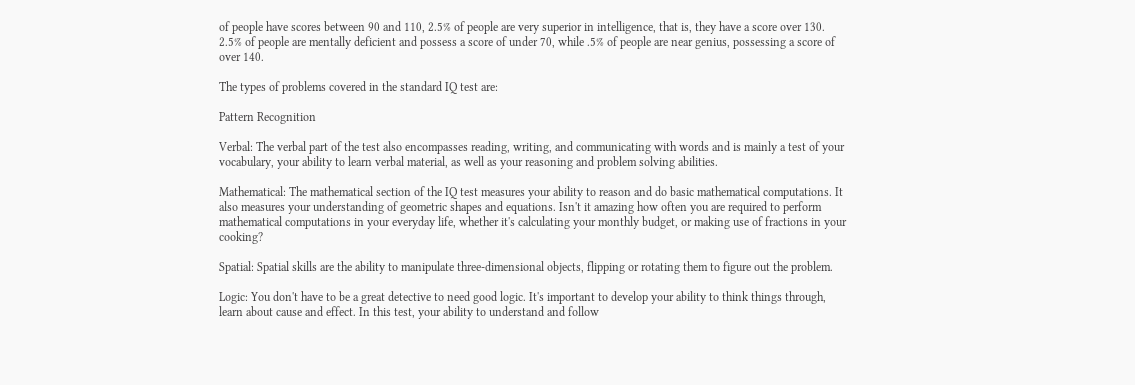of people have scores between 90 and 110, 2.5% of people are very superior in intelligence, that is, they have a score over 130. 2.5% of people are mentally deficient and possess a score of under 70, while .5% of people are near genius, possessing a score of over 140.

The types of problems covered in the standard IQ test are:

Pattern Recognition

Verbal: The verbal part of the test also encompasses reading, writing, and communicating with words and is mainly a test of your vocabulary, your ability to learn verbal material, as well as your reasoning and problem solving abilities.

Mathematical: The mathematical section of the IQ test measures your ability to reason and do basic mathematical computations. It also measures your understanding of geometric shapes and equations. Isn't it amazing how often you are required to perform mathematical computations in your everyday life, whether it's calculating your monthly budget, or making use of fractions in your cooking?

Spatial: Spatial skills are the ability to manipulate three-dimensional objects, flipping or rotating them to figure out the problem.

Logic: You don't have to be a great detective to need good logic. It's important to develop your ability to think things through, learn about cause and effect. In this test, your ability to understand and follow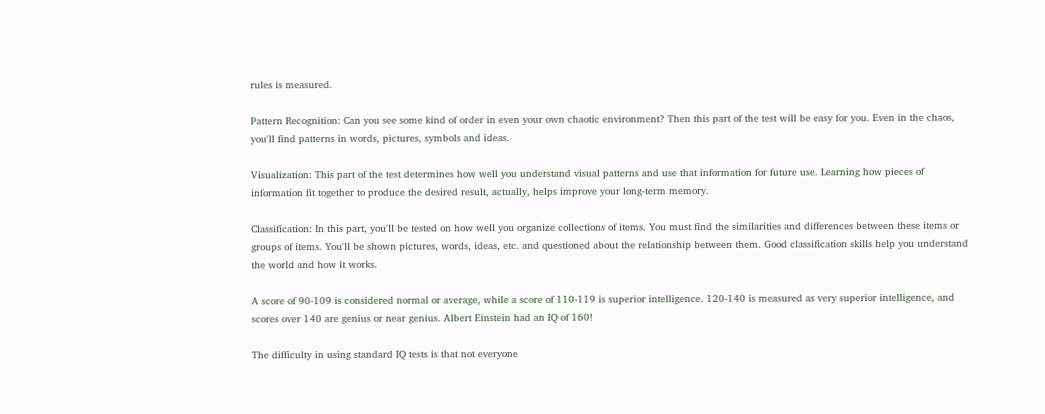rules is measured.

Pattern Recognition: Can you see some kind of order in even your own chaotic environment? Then this part of the test will be easy for you. Even in the chaos, you'll find patterns in words, pictures, symbols and ideas.

Visualization: This part of the test determines how well you understand visual patterns and use that information for future use. Learning how pieces of information fit together to produce the desired result, actually, helps improve your long-term memory.

Classification: In this part, you'll be tested on how well you organize collections of items. You must find the similarities and differences between these items or groups of items. You'll be shown pictures, words, ideas, etc. and questioned about the relationship between them. Good classification skills help you understand the world and how it works.

A score of 90-109 is considered normal or average, while a score of 110-119 is superior intelligence. 120-140 is measured as very superior intelligence, and scores over 140 are genius or near genius. Albert Einstein had an IQ of 160!

The difficulty in using standard IQ tests is that not everyone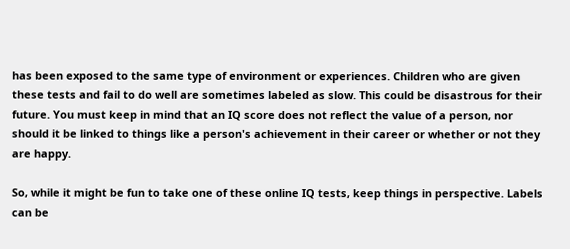has been exposed to the same type of environment or experiences. Children who are given these tests and fail to do well are sometimes labeled as slow. This could be disastrous for their future. You must keep in mind that an IQ score does not reflect the value of a person, nor should it be linked to things like a person's achievement in their career or whether or not they are happy.

So, while it might be fun to take one of these online IQ tests, keep things in perspective. Labels can be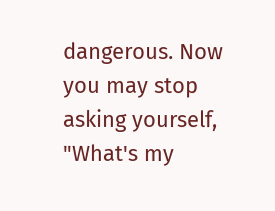dangerous. Now you may stop asking yourself, "What's my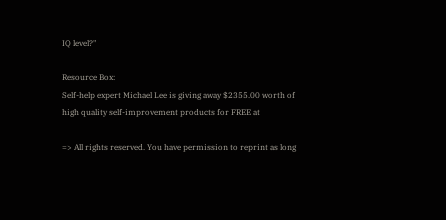IQ level?"

Resource Box:
Self-help expert Michael Lee is giving away $2355.00 worth of high quality self-improvement products for FREE at

=> All rights reserved. You have permission to reprint as long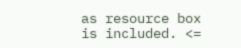as resource box is included. <=